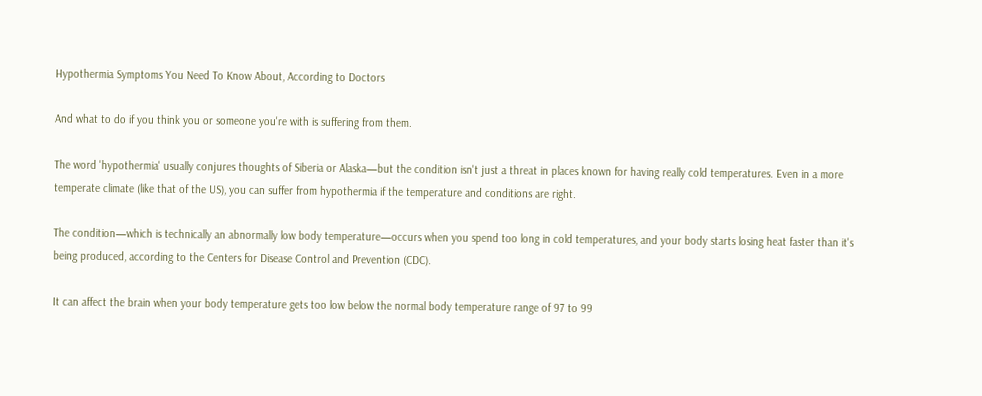Hypothermia Symptoms You Need To Know About, According to Doctors

And what to do if you think you or someone you're with is suffering from them.

The word 'hypothermia' usually conjures thoughts of Siberia or Alaska—but the condition isn't just a threat in places known for having really cold temperatures. Even in a more temperate climate (like that of the US), you can suffer from hypothermia if the temperature and conditions are right.

The condition—which is technically an abnormally low body temperature—occurs when you spend too long in cold temperatures, and your body starts losing heat faster than it's being produced, according to the Centers for Disease Control and Prevention (CDC).

It can affect the brain when your body temperature gets too low below the normal body temperature range of 97 to 99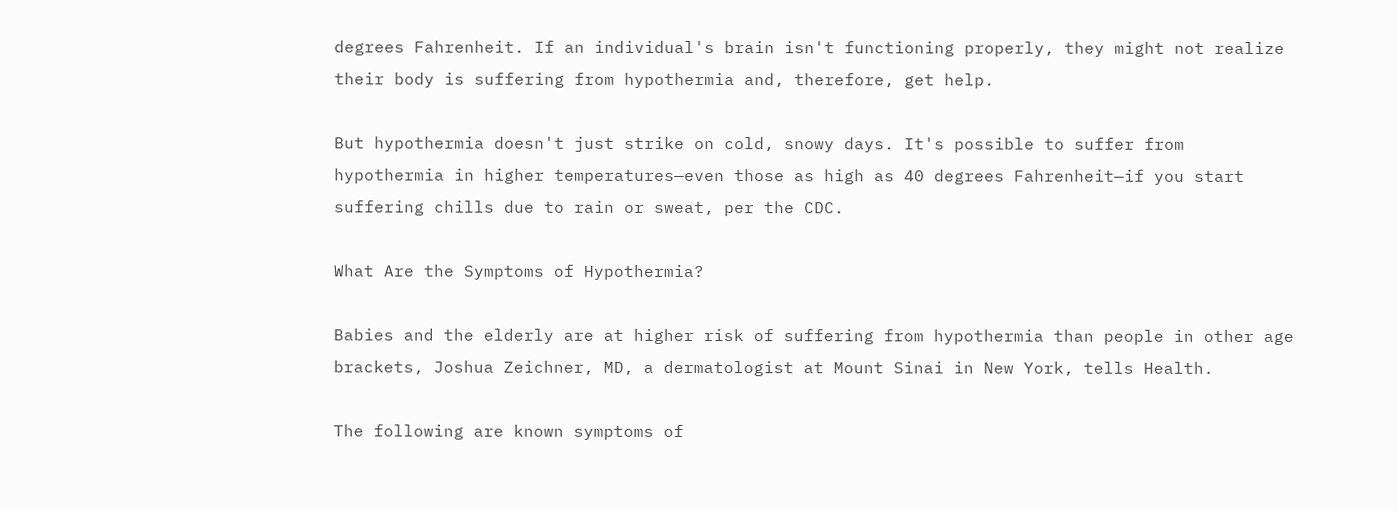degrees Fahrenheit. If an individual's brain isn't functioning properly, they might not realize their body is suffering from hypothermia and, therefore, get help.

But hypothermia doesn't just strike on cold, snowy days. It's possible to suffer from hypothermia in higher temperatures—even those as high as 40 degrees Fahrenheit—if you start suffering chills due to rain or sweat, per the CDC.

What Are the Symptoms of Hypothermia?

Babies and the elderly are at higher risk of suffering from hypothermia than people in other age brackets, Joshua Zeichner, MD, a dermatologist at Mount Sinai in New York, tells Health.

The following are known symptoms of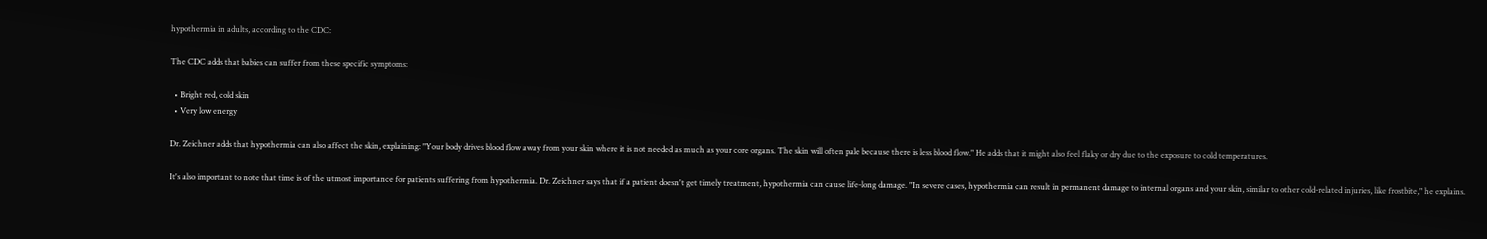hypothermia in adults, according to the CDC:

The CDC adds that babies can suffer from these specific symptoms:

  • Bright red, cold skin
  • Very low energy

Dr. Zeichner adds that hypothermia can also affect the skin, explaining: "Your body drives blood flow away from your skin where it is not needed as much as your core organs. The skin will often pale because there is less blood flow." He adds that it might also feel flaky or dry due to the exposure to cold temperatures.

It's also important to note that time is of the utmost importance for patients suffering from hypothermia. Dr. Zeichner says that if a patient doesn't get timely treatment, hypothermia can cause life-long damage. "In severe cases, hypothermia can result in permanent damage to internal organs and your skin, similar to other cold-related injuries, like frostbite," he explains.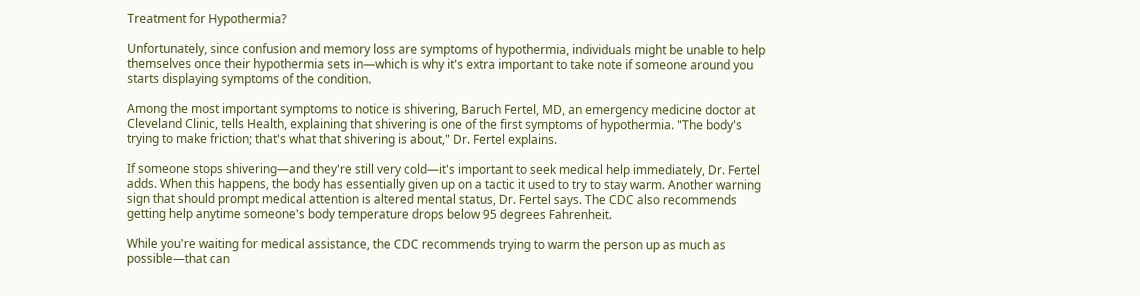Treatment for Hypothermia?

Unfortunately, since confusion and memory loss are symptoms of hypothermia, individuals might be unable to help themselves once their hypothermia sets in—which is why it's extra important to take note if someone around you starts displaying symptoms of the condition.

Among the most important symptoms to notice is shivering, Baruch Fertel, MD, an emergency medicine doctor at Cleveland Clinic, tells Health, explaining that shivering is one of the first symptoms of hypothermia. "The body's trying to make friction; that's what that shivering is about," Dr. Fertel explains.

If someone stops shivering—and they're still very cold—it's important to seek medical help immediately, Dr. Fertel adds. When this happens, the body has essentially given up on a tactic it used to try to stay warm. Another warning sign that should prompt medical attention is altered mental status, Dr. Fertel says. The CDC also recommends getting help anytime someone's body temperature drops below 95 degrees Fahrenheit.

While you're waiting for medical assistance, the CDC recommends trying to warm the person up as much as possible—that can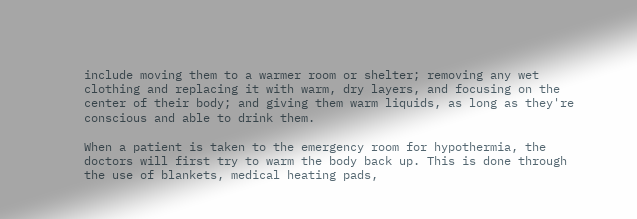include moving them to a warmer room or shelter; removing any wet clothing and replacing it with warm, dry layers, and focusing on the center of their body; and giving them warm liquids, as long as they're conscious and able to drink them.

When a patient is taken to the emergency room for hypothermia, the doctors will first try to warm the body back up. This is done through the use of blankets, medical heating pads,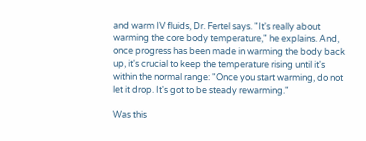and warm IV fluids, Dr. Fertel says. "It's really about warming the core body temperature," he explains. And, once progress has been made in warming the body back up, it's crucial to keep the temperature rising until it's within the normal range: "Once you start warming, do not let it drop. It's got to be steady rewarming."

Was this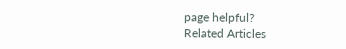page helpful?
Related Articles